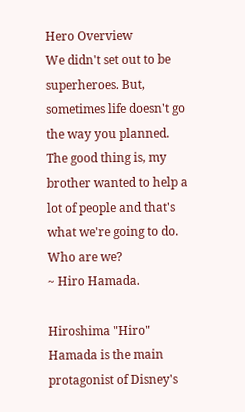Hero Overview
We didn't set out to be superheroes. But, sometimes life doesn't go the way you planned. The good thing is, my brother wanted to help a lot of people and that's what we're going to do. Who are we?
~ Hiro Hamada.

Hiroshima "Hiro" Hamada is the main protagonist of Disney's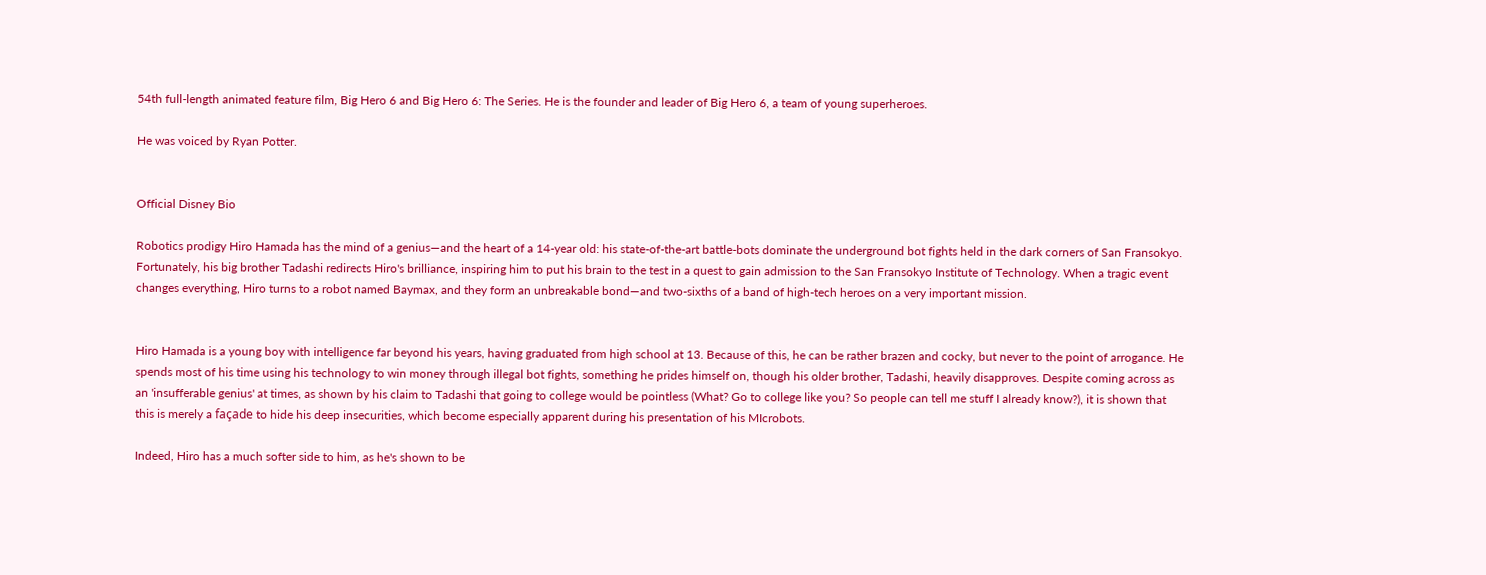54th full-length animated feature film, Big Hero 6 and Big Hero 6: The Series. He is the founder and leader of Big Hero 6, a team of young superheroes.

He was voiced by Ryan Potter.


Official Disney Bio

Robotics prodigy Hiro Hamada has the mind of a genius—and the heart of a 14-year old: his state-of-the-art battle-bots dominate the underground bot fights held in the dark corners of San Fransokyo. Fortunately, his big brother Tadashi redirects Hiro's brilliance, inspiring him to put his brain to the test in a quest to gain admission to the San Fransokyo Institute of Technology. When a tragic event changes everything, Hiro turns to a robot named Baymax, and they form an unbreakable bond—and two-sixths of a band of high-tech heroes on a very important mission.


Hiro Hamada is a young boy with intelligence far beyond his years, having graduated from high school at 13. Because of this, he can be rather brazen and cocky, but never to the point of arrogance. He spends most of his time using his technology to win money through illegal bot fights, something he prides himself on, though his older brother, Tadashi, heavily disapproves. Despite coming across as an 'insufferable genius' at times, as shown by his claim to Tadashi that going to college would be pointless (What? Go to college like you? So people can tell me stuff I already know?), it is shown that this is merely a façade to hide his deep insecurities, which become especially apparent during his presentation of his MIcrobots.

Indeed, Hiro has a much softer side to him, as he's shown to be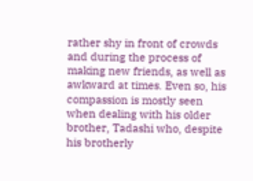rather shy in front of crowds and during the process of making new friends, as well as awkward at times. Even so, his compassion is mostly seen when dealing with his older brother, Tadashi who, despite his brotherly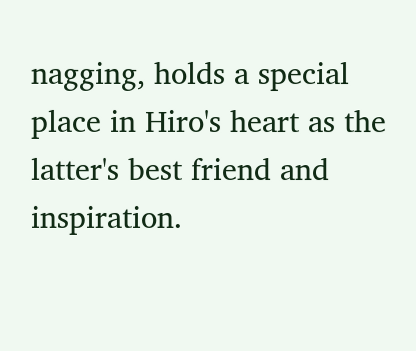nagging, holds a special place in Hiro's heart as the latter's best friend and inspiration.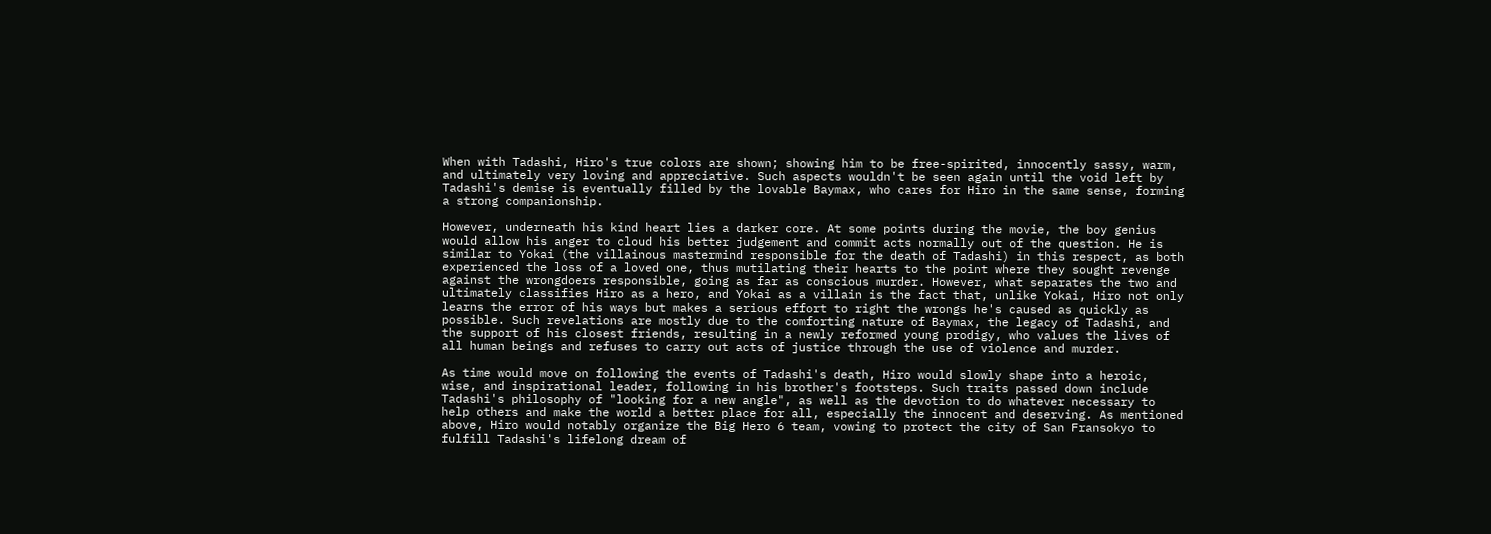When with Tadashi, Hiro's true colors are shown; showing him to be free-spirited, innocently sassy, warm, and ultimately very loving and appreciative. Such aspects wouldn't be seen again until the void left by Tadashi's demise is eventually filled by the lovable Baymax, who cares for Hiro in the same sense, forming a strong companionship.

However, underneath his kind heart lies a darker core. At some points during the movie, the boy genius would allow his anger to cloud his better judgement and commit acts normally out of the question. He is similar to Yokai (the villainous mastermind responsible for the death of Tadashi) in this respect, as both experienced the loss of a loved one, thus mutilating their hearts to the point where they sought revenge against the wrongdoers responsible, going as far as conscious murder. However, what separates the two and ultimately classifies Hiro as a hero, and Yokai as a villain is the fact that, unlike Yokai, Hiro not only learns the error of his ways but makes a serious effort to right the wrongs he's caused as quickly as possible. Such revelations are mostly due to the comforting nature of Baymax, the legacy of Tadashi, and the support of his closest friends, resulting in a newly reformed young prodigy, who values the lives of all human beings and refuses to carry out acts of justice through the use of violence and murder.

As time would move on following the events of Tadashi's death, Hiro would slowly shape into a heroic, wise, and inspirational leader, following in his brother's footsteps. Such traits passed down include Tadashi's philosophy of "looking for a new angle", as well as the devotion to do whatever necessary to help others and make the world a better place for all, especially the innocent and deserving. As mentioned above, Hiro would notably organize the Big Hero 6 team, vowing to protect the city of San Fransokyo to fulfill Tadashi's lifelong dream of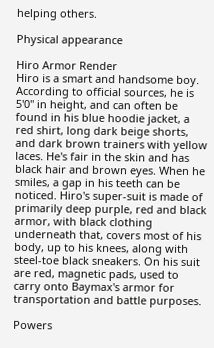helping others.

Physical appearance

Hiro Armor Render
Hiro is a smart and handsome boy. According to official sources, he is 5'0" in height, and can often be found in his blue hoodie jacket, a red shirt, long dark beige shorts, and dark brown trainers with yellow laces. He's fair in the skin and has black hair and brown eyes. When he smiles, a gap in his teeth can be noticed. Hiro's super-suit is made of primarily deep purple, red and black armor, with black clothing underneath that, covers most of his body, up to his knees, along with steel-toe black sneakers. On his suit are red, magnetic pads, used to carry onto Baymax's armor for transportation and battle purposes.

Powers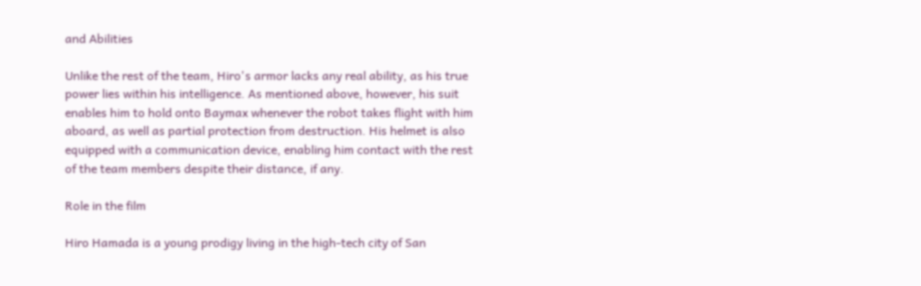and Abilities

Unlike the rest of the team, Hiro's armor lacks any real ability, as his true power lies within his intelligence. As mentioned above, however, his suit enables him to hold onto Baymax whenever the robot takes flight with him aboard, as well as partial protection from destruction. His helmet is also equipped with a communication device, enabling him contact with the rest of the team members despite their distance, if any.

Role in the film

Hiro Hamada is a young prodigy living in the high-tech city of San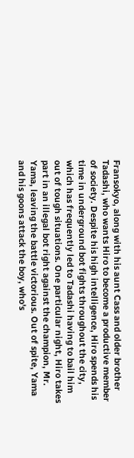Fransokyo, along with his aunt Cass and older brother Tadashi, who wants Hiro to become a productive member of society. Despite his high intelligence, Hiro spends his time in underground bot fights throughout the city, which has frequently led to Tadashi having to bail him out of tough situations. One particular night, Hiro takes part in an illegal bot right against the champion, Mr. Yama, leaving the battle victorious. Out of spite, Yama and his goons attack the boy, who's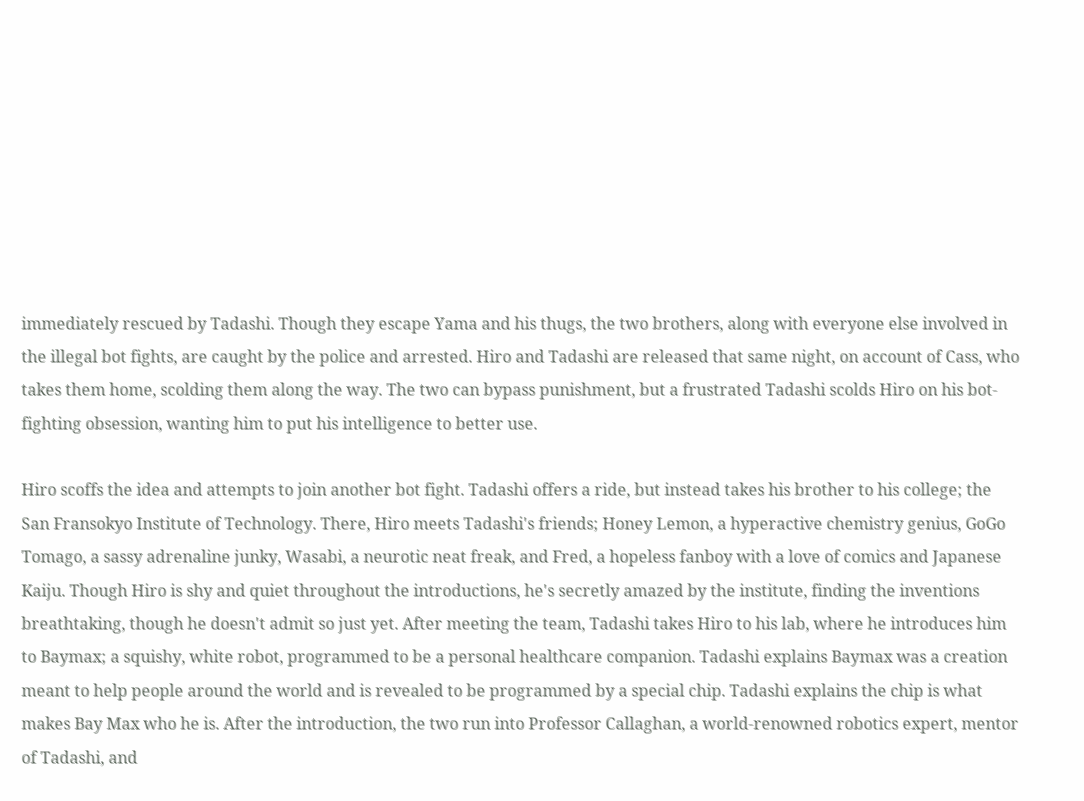immediately rescued by Tadashi. Though they escape Yama and his thugs, the two brothers, along with everyone else involved in the illegal bot fights, are caught by the police and arrested. Hiro and Tadashi are released that same night, on account of Cass, who takes them home, scolding them along the way. The two can bypass punishment, but a frustrated Tadashi scolds Hiro on his bot-fighting obsession, wanting him to put his intelligence to better use.

Hiro scoffs the idea and attempts to join another bot fight. Tadashi offers a ride, but instead takes his brother to his college; the San Fransokyo Institute of Technology. There, Hiro meets Tadashi's friends; Honey Lemon, a hyperactive chemistry genius, GoGo Tomago, a sassy adrenaline junky, Wasabi, a neurotic neat freak, and Fred, a hopeless fanboy with a love of comics and Japanese Kaiju. Though Hiro is shy and quiet throughout the introductions, he's secretly amazed by the institute, finding the inventions breathtaking, though he doesn't admit so just yet. After meeting the team, Tadashi takes Hiro to his lab, where he introduces him to Baymax; a squishy, white robot, programmed to be a personal healthcare companion. Tadashi explains Baymax was a creation meant to help people around the world and is revealed to be programmed by a special chip. Tadashi explains the chip is what makes Bay Max who he is. After the introduction, the two run into Professor Callaghan, a world-renowned robotics expert, mentor of Tadashi, and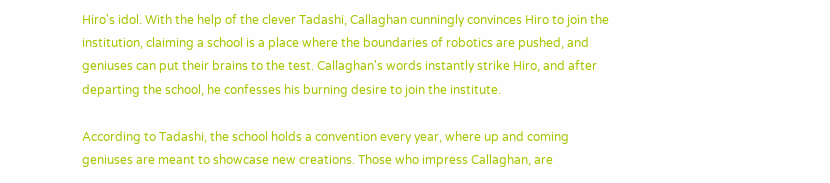Hiro's idol. With the help of the clever Tadashi, Callaghan cunningly convinces Hiro to join the institution, claiming a school is a place where the boundaries of robotics are pushed, and geniuses can put their brains to the test. Callaghan's words instantly strike Hiro, and after departing the school, he confesses his burning desire to join the institute.

According to Tadashi, the school holds a convention every year, where up and coming geniuses are meant to showcase new creations. Those who impress Callaghan, are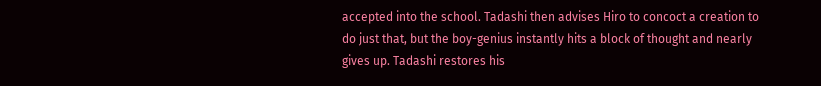accepted into the school. Tadashi then advises Hiro to concoct a creation to do just that, but the boy-genius instantly hits a block of thought and nearly gives up. Tadashi restores his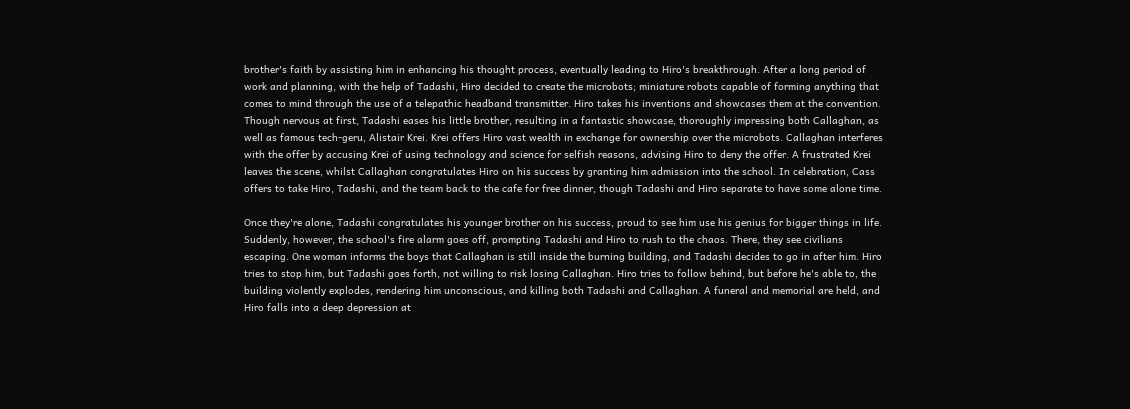brother's faith by assisting him in enhancing his thought process, eventually leading to Hiro's breakthrough. After a long period of work and planning, with the help of Tadashi, Hiro decided to create the microbots; miniature robots capable of forming anything that comes to mind through the use of a telepathic headband transmitter. Hiro takes his inventions and showcases them at the convention. Though nervous at first, Tadashi eases his little brother, resulting in a fantastic showcase, thoroughly impressing both Callaghan, as well as famous tech-geru, Alistair Krei. Krei offers Hiro vast wealth in exchange for ownership over the microbots. Callaghan interferes with the offer by accusing Krei of using technology and science for selfish reasons, advising Hiro to deny the offer. A frustrated Krei leaves the scene, whilst Callaghan congratulates Hiro on his success by granting him admission into the school. In celebration, Cass offers to take Hiro, Tadashi, and the team back to the cafe for free dinner, though Tadashi and Hiro separate to have some alone time.

Once they're alone, Tadashi congratulates his younger brother on his success, proud to see him use his genius for bigger things in life. Suddenly, however, the school's fire alarm goes off, prompting Tadashi and Hiro to rush to the chaos. There, they see civilians escaping. One woman informs the boys that Callaghan is still inside the burning building, and Tadashi decides to go in after him. Hiro tries to stop him, but Tadashi goes forth, not willing to risk losing Callaghan. Hiro tries to follow behind, but before he's able to, the building violently explodes, rendering him unconscious, and killing both Tadashi and Callaghan. A funeral and memorial are held, and Hiro falls into a deep depression at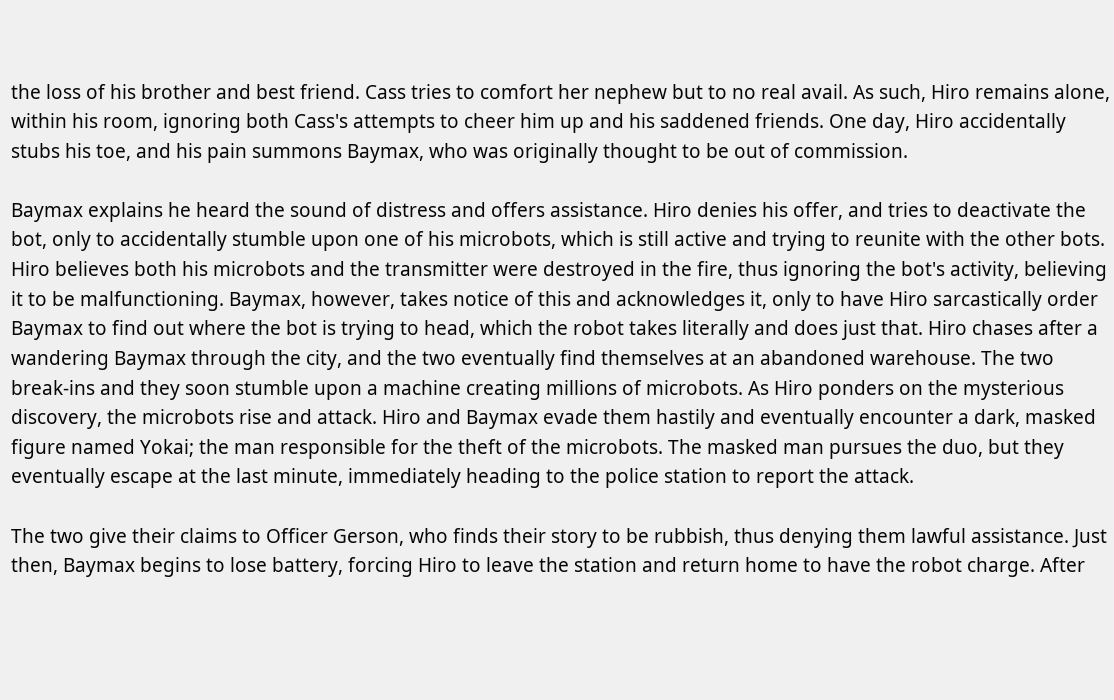the loss of his brother and best friend. Cass tries to comfort her nephew but to no real avail. As such, Hiro remains alone, within his room, ignoring both Cass's attempts to cheer him up and his saddened friends. One day, Hiro accidentally stubs his toe, and his pain summons Baymax, who was originally thought to be out of commission.

Baymax explains he heard the sound of distress and offers assistance. Hiro denies his offer, and tries to deactivate the bot, only to accidentally stumble upon one of his microbots, which is still active and trying to reunite with the other bots. Hiro believes both his microbots and the transmitter were destroyed in the fire, thus ignoring the bot's activity, believing it to be malfunctioning. Baymax, however, takes notice of this and acknowledges it, only to have Hiro sarcastically order Baymax to find out where the bot is trying to head, which the robot takes literally and does just that. Hiro chases after a wandering Baymax through the city, and the two eventually find themselves at an abandoned warehouse. The two break-ins and they soon stumble upon a machine creating millions of microbots. As Hiro ponders on the mysterious discovery, the microbots rise and attack. Hiro and Baymax evade them hastily and eventually encounter a dark, masked figure named Yokai; the man responsible for the theft of the microbots. The masked man pursues the duo, but they eventually escape at the last minute, immediately heading to the police station to report the attack.

The two give their claims to Officer Gerson, who finds their story to be rubbish, thus denying them lawful assistance. Just then, Baymax begins to lose battery, forcing Hiro to leave the station and return home to have the robot charge. After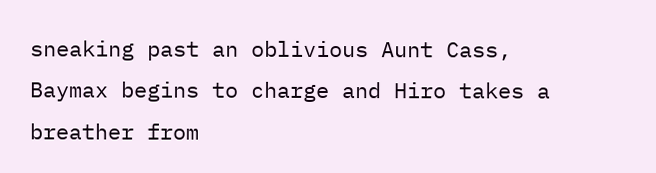sneaking past an oblivious Aunt Cass, Baymax begins to charge and Hiro takes a breather from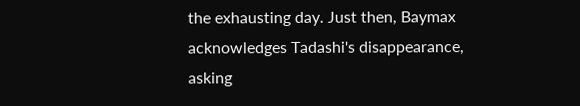the exhausting day. Just then, Baymax acknowledges Tadashi's disappearance, asking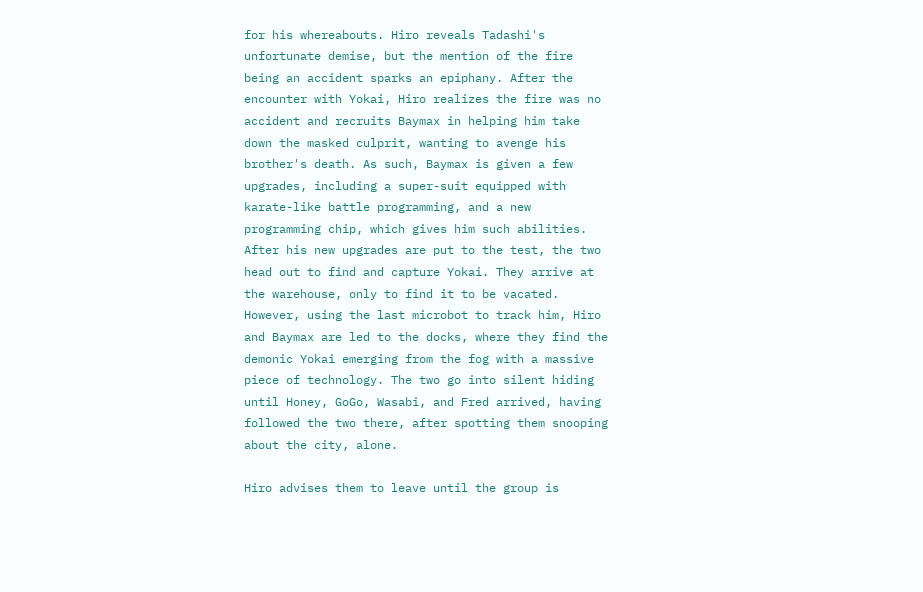for his whereabouts. Hiro reveals Tadashi's unfortunate demise, but the mention of the fire being an accident sparks an epiphany. After the encounter with Yokai, Hiro realizes the fire was no accident and recruits Baymax in helping him take down the masked culprit, wanting to avenge his brother's death. As such, Baymax is given a few upgrades, including a super-suit equipped with karate-like battle programming, and a new programming chip, which gives him such abilities. After his new upgrades are put to the test, the two head out to find and capture Yokai. They arrive at the warehouse, only to find it to be vacated. However, using the last microbot to track him, Hiro and Baymax are led to the docks, where they find the demonic Yokai emerging from the fog with a massive piece of technology. The two go into silent hiding until Honey, GoGo, Wasabi, and Fred arrived, having followed the two there, after spotting them snooping about the city, alone.

Hiro advises them to leave until the group is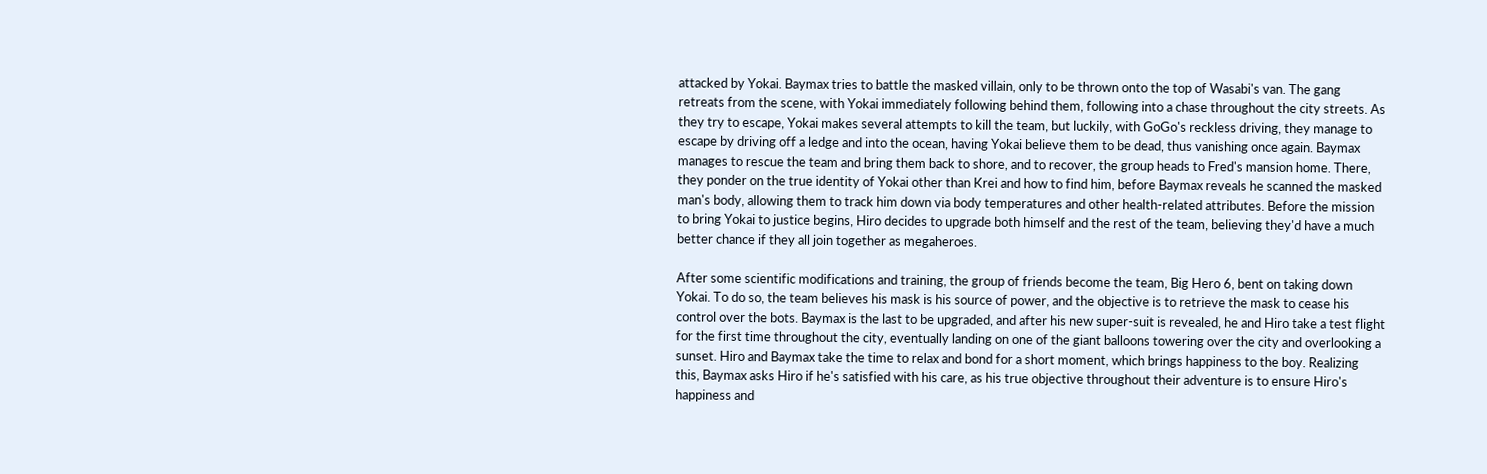attacked by Yokai. Baymax tries to battle the masked villain, only to be thrown onto the top of Wasabi's van. The gang retreats from the scene, with Yokai immediately following behind them, following into a chase throughout the city streets. As they try to escape, Yokai makes several attempts to kill the team, but luckily, with GoGo's reckless driving, they manage to escape by driving off a ledge and into the ocean, having Yokai believe them to be dead, thus vanishing once again. Baymax manages to rescue the team and bring them back to shore, and to recover, the group heads to Fred's mansion home. There, they ponder on the true identity of Yokai other than Krei and how to find him, before Baymax reveals he scanned the masked man's body, allowing them to track him down via body temperatures and other health-related attributes. Before the mission to bring Yokai to justice begins, Hiro decides to upgrade both himself and the rest of the team, believing they'd have a much better chance if they all join together as megaheroes.

After some scientific modifications and training, the group of friends become the team, Big Hero 6, bent on taking down Yokai. To do so, the team believes his mask is his source of power, and the objective is to retrieve the mask to cease his control over the bots. Baymax is the last to be upgraded, and after his new super-suit is revealed, he and Hiro take a test flight for the first time throughout the city, eventually landing on one of the giant balloons towering over the city and overlooking a sunset. Hiro and Baymax take the time to relax and bond for a short moment, which brings happiness to the boy. Realizing this, Baymax asks Hiro if he's satisfied with his care, as his true objective throughout their adventure is to ensure Hiro's happiness and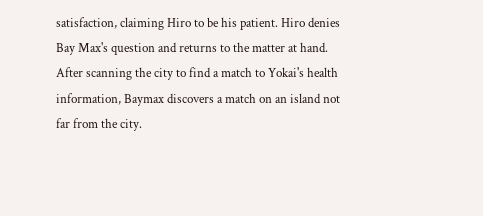satisfaction, claiming Hiro to be his patient. Hiro denies Bay Max's question and returns to the matter at hand. After scanning the city to find a match to Yokai's health information, Baymax discovers a match on an island not far from the city.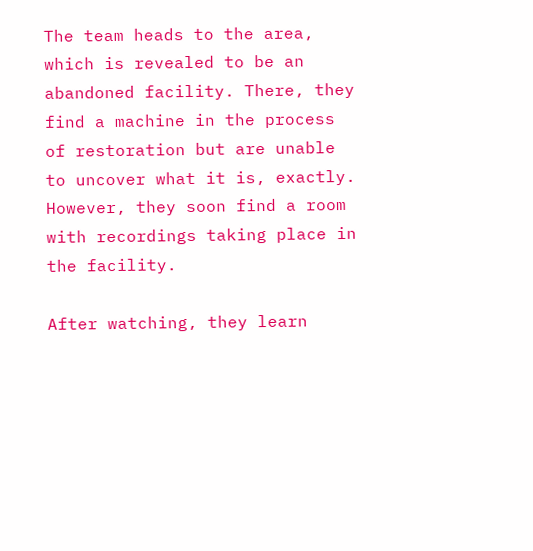The team heads to the area, which is revealed to be an abandoned facility. There, they find a machine in the process of restoration but are unable to uncover what it is, exactly. However, they soon find a room with recordings taking place in the facility.

After watching, they learn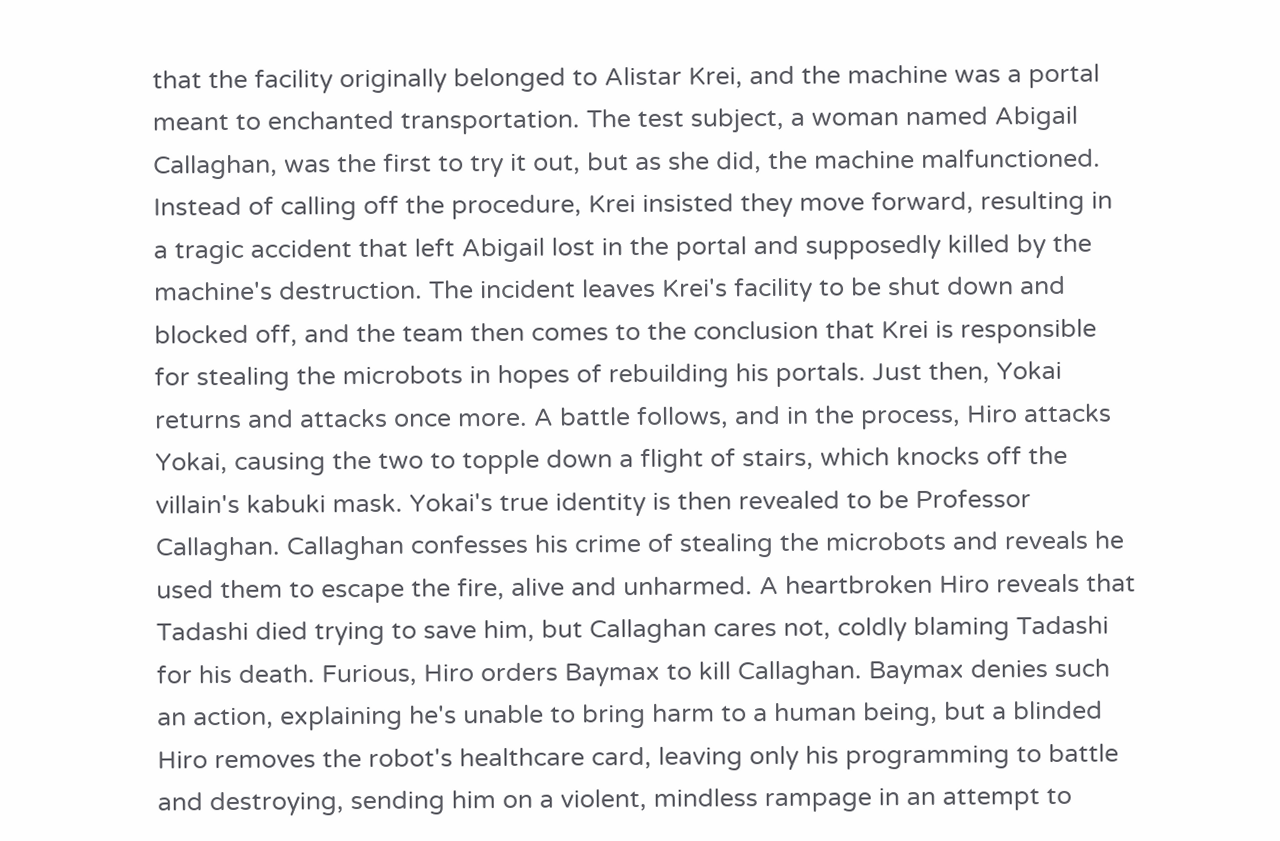that the facility originally belonged to Alistar Krei, and the machine was a portal meant to enchanted transportation. The test subject, a woman named Abigail Callaghan, was the first to try it out, but as she did, the machine malfunctioned. Instead of calling off the procedure, Krei insisted they move forward, resulting in a tragic accident that left Abigail lost in the portal and supposedly killed by the machine's destruction. The incident leaves Krei's facility to be shut down and blocked off, and the team then comes to the conclusion that Krei is responsible for stealing the microbots in hopes of rebuilding his portals. Just then, Yokai returns and attacks once more. A battle follows, and in the process, Hiro attacks Yokai, causing the two to topple down a flight of stairs, which knocks off the villain's kabuki mask. Yokai's true identity is then revealed to be Professor Callaghan. Callaghan confesses his crime of stealing the microbots and reveals he used them to escape the fire, alive and unharmed. A heartbroken Hiro reveals that Tadashi died trying to save him, but Callaghan cares not, coldly blaming Tadashi for his death. Furious, Hiro orders Baymax to kill Callaghan. Baymax denies such an action, explaining he's unable to bring harm to a human being, but a blinded Hiro removes the robot's healthcare card, leaving only his programming to battle and destroying, sending him on a violent, mindless rampage in an attempt to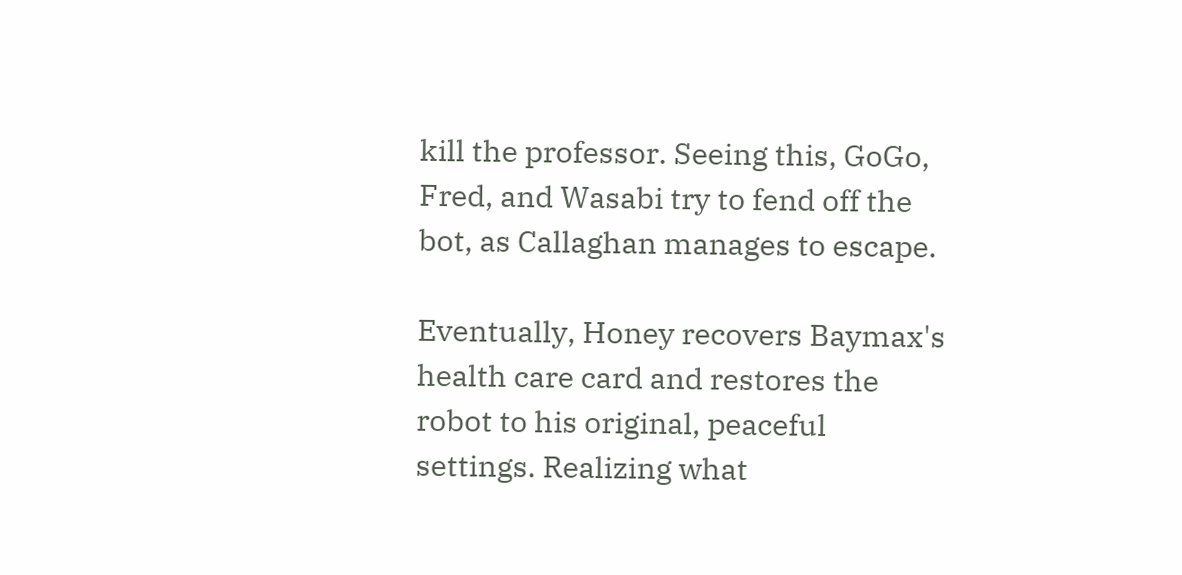kill the professor. Seeing this, GoGo, Fred, and Wasabi try to fend off the bot, as Callaghan manages to escape.

Eventually, Honey recovers Baymax's health care card and restores the robot to his original, peaceful settings. Realizing what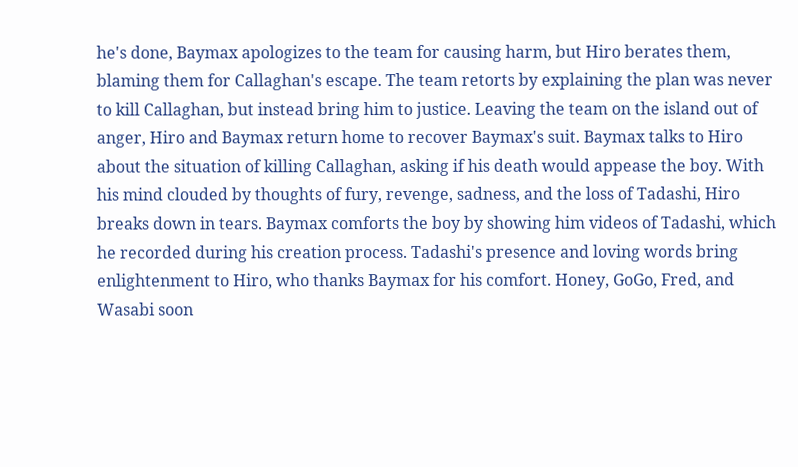he's done, Baymax apologizes to the team for causing harm, but Hiro berates them, blaming them for Callaghan's escape. The team retorts by explaining the plan was never to kill Callaghan, but instead bring him to justice. Leaving the team on the island out of anger, Hiro and Baymax return home to recover Baymax's suit. Baymax talks to Hiro about the situation of killing Callaghan, asking if his death would appease the boy. With his mind clouded by thoughts of fury, revenge, sadness, and the loss of Tadashi, Hiro breaks down in tears. Baymax comforts the boy by showing him videos of Tadashi, which he recorded during his creation process. Tadashi's presence and loving words bring enlightenment to Hiro, who thanks Baymax for his comfort. Honey, GoGo, Fred, and Wasabi soon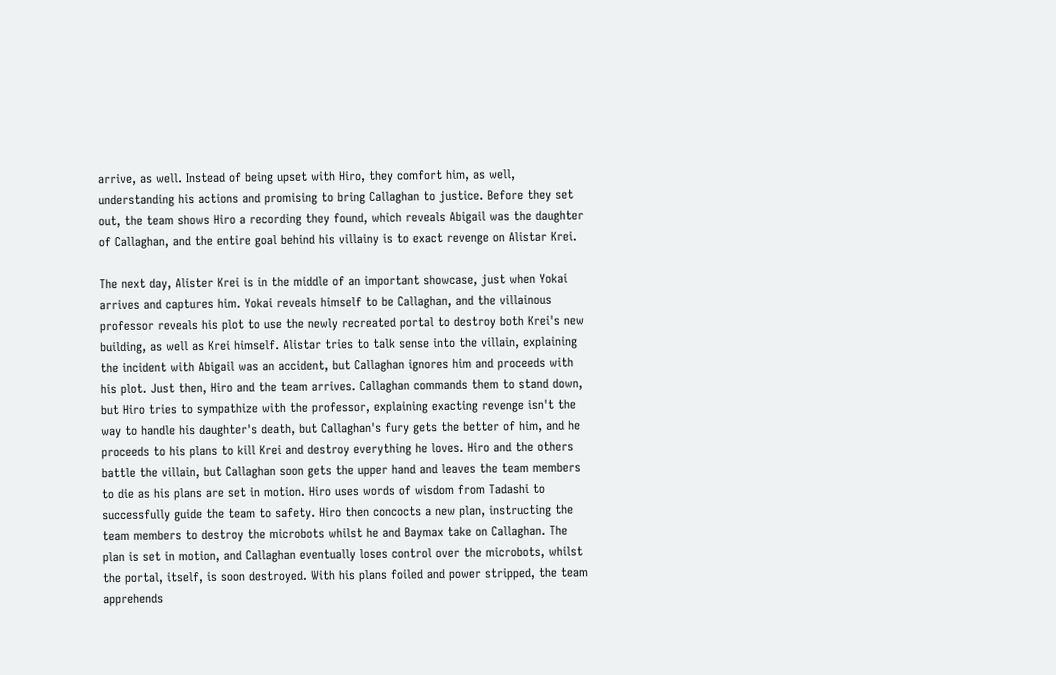arrive, as well. Instead of being upset with Hiro, they comfort him, as well, understanding his actions and promising to bring Callaghan to justice. Before they set out, the team shows Hiro a recording they found, which reveals Abigail was the daughter of Callaghan, and the entire goal behind his villainy is to exact revenge on Alistar Krei.

The next day, Alister Krei is in the middle of an important showcase, just when Yokai arrives and captures him. Yokai reveals himself to be Callaghan, and the villainous professor reveals his plot to use the newly recreated portal to destroy both Krei's new building, as well as Krei himself. Alistar tries to talk sense into the villain, explaining the incident with Abigail was an accident, but Callaghan ignores him and proceeds with his plot. Just then, Hiro and the team arrives. Callaghan commands them to stand down, but Hiro tries to sympathize with the professor, explaining exacting revenge isn't the way to handle his daughter's death, but Callaghan's fury gets the better of him, and he proceeds to his plans to kill Krei and destroy everything he loves. Hiro and the others battle the villain, but Callaghan soon gets the upper hand and leaves the team members to die as his plans are set in motion. Hiro uses words of wisdom from Tadashi to successfully guide the team to safety. Hiro then concocts a new plan, instructing the team members to destroy the microbots whilst he and Baymax take on Callaghan. The plan is set in motion, and Callaghan eventually loses control over the microbots, whilst the portal, itself, is soon destroyed. With his plans foiled and power stripped, the team apprehends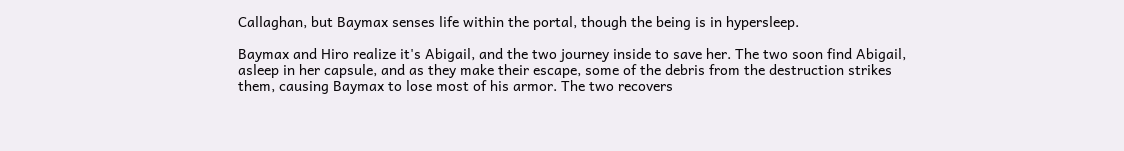Callaghan, but Baymax senses life within the portal, though the being is in hypersleep.

Baymax and Hiro realize it's Abigail, and the two journey inside to save her. The two soon find Abigail, asleep in her capsule, and as they make their escape, some of the debris from the destruction strikes them, causing Baymax to lose most of his armor. The two recovers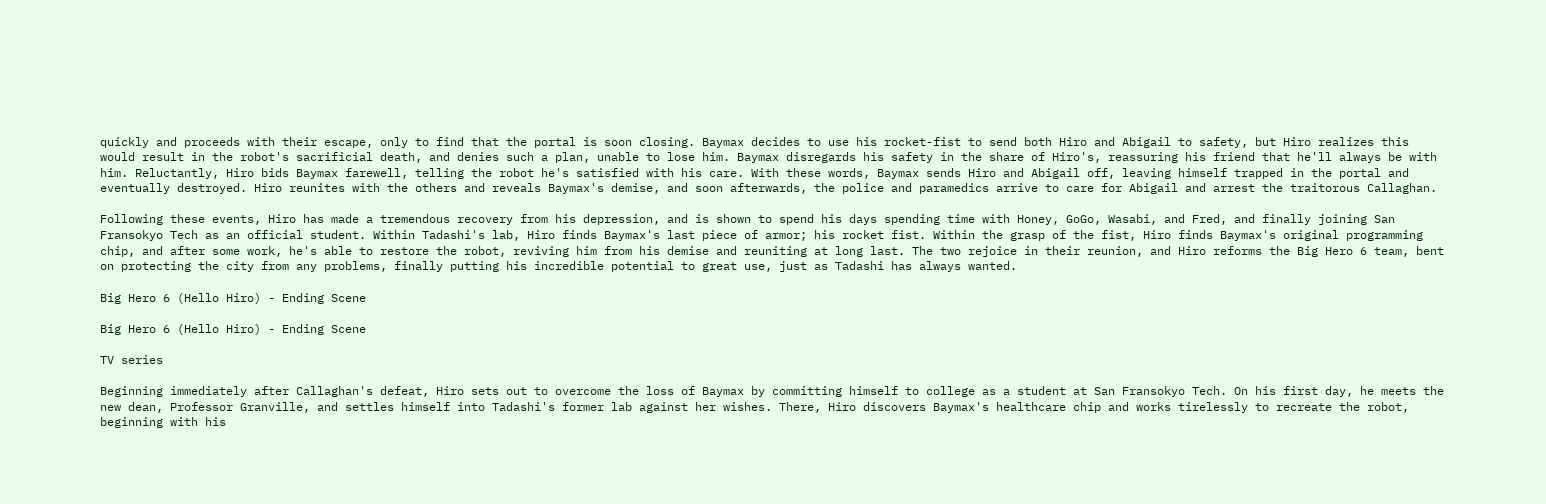quickly and proceeds with their escape, only to find that the portal is soon closing. Baymax decides to use his rocket-fist to send both Hiro and Abigail to safety, but Hiro realizes this would result in the robot's sacrificial death, and denies such a plan, unable to lose him. Baymax disregards his safety in the share of Hiro's, reassuring his friend that he'll always be with him. Reluctantly, Hiro bids Baymax farewell, telling the robot he's satisfied with his care. With these words, Baymax sends Hiro and Abigail off, leaving himself trapped in the portal and eventually destroyed. Hiro reunites with the others and reveals Baymax's demise, and soon afterwards, the police and paramedics arrive to care for Abigail and arrest the traitorous Callaghan.

Following these events, Hiro has made a tremendous recovery from his depression, and is shown to spend his days spending time with Honey, GoGo, Wasabi, and Fred, and finally joining San Fransokyo Tech as an official student. Within Tadashi's lab, Hiro finds Baymax's last piece of armor; his rocket fist. Within the grasp of the fist, Hiro finds Baymax's original programming chip, and after some work, he's able to restore the robot, reviving him from his demise and reuniting at long last. The two rejoice in their reunion, and Hiro reforms the Big Hero 6 team, bent on protecting the city from any problems, finally putting his incredible potential to great use, just as Tadashi has always wanted.

Big Hero 6 (Hello Hiro) - Ending Scene

Big Hero 6 (Hello Hiro) - Ending Scene

TV series

Beginning immediately after Callaghan's defeat, Hiro sets out to overcome the loss of Baymax by committing himself to college as a student at San Fransokyo Tech. On his first day, he meets the new dean, Professor Granville, and settles himself into Tadashi's former lab against her wishes. There, Hiro discovers Baymax's healthcare chip and works tirelessly to recreate the robot, beginning with his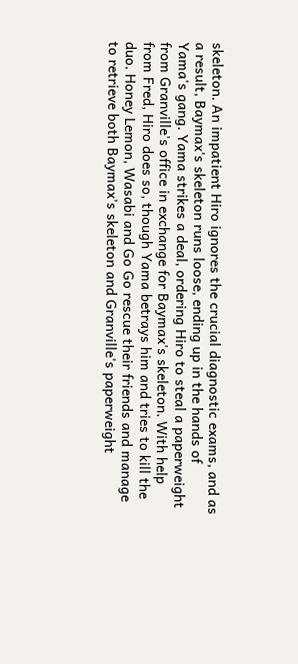skeleton. An impatient Hiro ignores the crucial diagnostic exams, and as a result, Baymax's skeleton runs loose, ending up in the hands of Yama's gang. Yama strikes a deal, ordering Hiro to steal a paperweight from Granville's office in exchange for Baymax's skeleton. With help from Fred, Hiro does so, though Yama betrays him and tries to kill the duo. Honey Lemon, Wasabi and Go Go rescue their friends and manage to retrieve both Baymax's skeleton and Granville's paperweight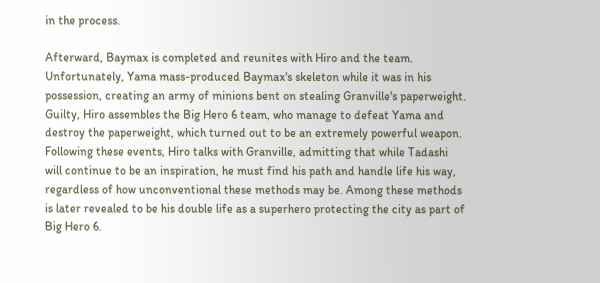in the process.

Afterward, Baymax is completed and reunites with Hiro and the team. Unfortunately, Yama mass-produced Baymax's skeleton while it was in his possession, creating an army of minions bent on stealing Granville's paperweight. Guilty, Hiro assembles the Big Hero 6 team, who manage to defeat Yama and destroy the paperweight, which turned out to be an extremely powerful weapon. Following these events, Hiro talks with Granville, admitting that while Tadashi will continue to be an inspiration, he must find his path and handle life his way, regardless of how unconventional these methods may be. Among these methods is later revealed to be his double life as a superhero protecting the city as part of Big Hero 6.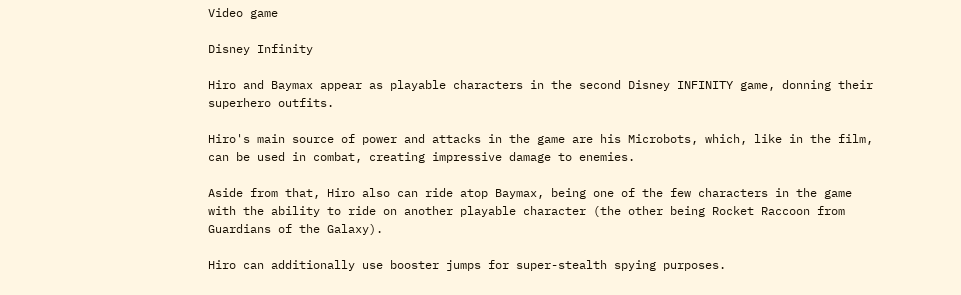Video game

Disney Infinity

Hiro and Baymax appear as playable characters in the second Disney INFINITY game, donning their superhero outfits.

Hiro's main source of power and attacks in the game are his Microbots, which, like in the film, can be used in combat, creating impressive damage to enemies.

Aside from that, Hiro also can ride atop Baymax, being one of the few characters in the game with the ability to ride on another playable character (the other being Rocket Raccoon from Guardians of the Galaxy).

Hiro can additionally use booster jumps for super-stealth spying purposes.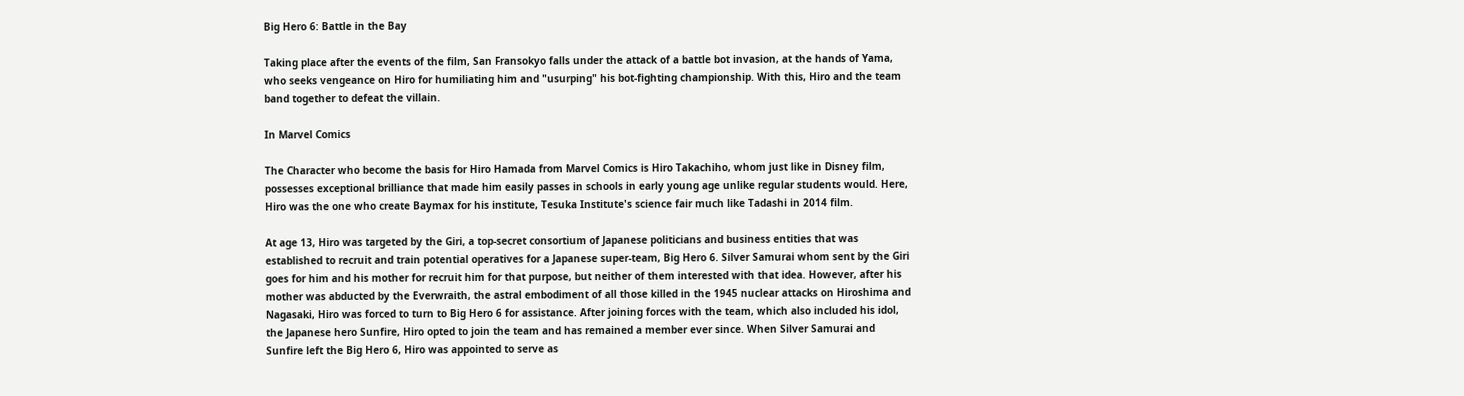Big Hero 6: Battle in the Bay

Taking place after the events of the film, San Fransokyo falls under the attack of a battle bot invasion, at the hands of Yama, who seeks vengeance on Hiro for humiliating him and "usurping" his bot-fighting championship. With this, Hiro and the team band together to defeat the villain.

In Marvel Comics

The Character who become the basis for Hiro Hamada from Marvel Comics is Hiro Takachiho, whom just like in Disney film, possesses exceptional brilliance that made him easily passes in schools in early young age unlike regular students would. Here, Hiro was the one who create Baymax for his institute, Tesuka Institute's science fair much like Tadashi in 2014 film.

At age 13, Hiro was targeted by the Giri, a top-secret consortium of Japanese politicians and business entities that was established to recruit and train potential operatives for a Japanese super-team, Big Hero 6. Silver Samurai whom sent by the Giri goes for him and his mother for recruit him for that purpose, but neither of them interested with that idea. However, after his mother was abducted by the Everwraith, the astral embodiment of all those killed in the 1945 nuclear attacks on Hiroshima and Nagasaki, Hiro was forced to turn to Big Hero 6 for assistance. After joining forces with the team, which also included his idol, the Japanese hero Sunfire, Hiro opted to join the team and has remained a member ever since. When Silver Samurai and Sunfire left the Big Hero 6, Hiro was appointed to serve as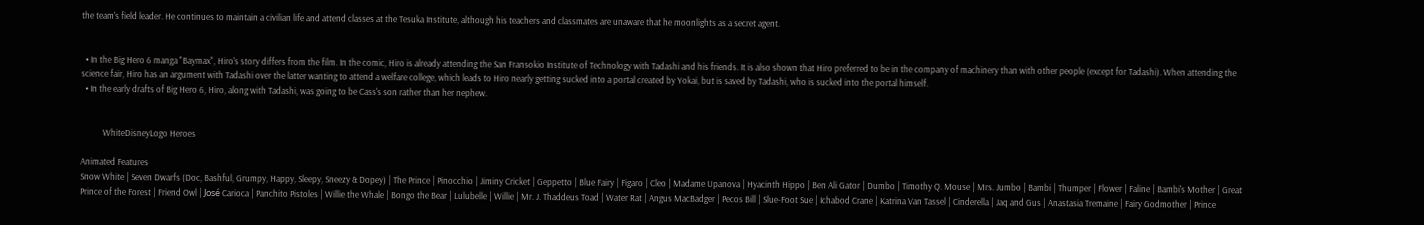the team's field leader. He continues to maintain a civilian life and attend classes at the Tesuka Institute, although his teachers and classmates are unaware that he moonlights as a secret agent.


  • In the Big Hero 6 manga "Baymax", Hiro's story differs from the film. In the comic, Hiro is already attending the San Fransokio Institute of Technology with Tadashi and his friends. It is also shown that Hiro preferred to be in the company of machinery than with other people (except for Tadashi). When attending the science fair, Hiro has an argument with Tadashi over the latter wanting to attend a welfare college, which leads to Hiro nearly getting sucked into a portal created by Yokai, but is saved by Tadashi, who is sucked into the portal himself.
  • In the early drafts of Big Hero 6, Hiro, along with Tadashi, was going to be Cass's son rather than her nephew.


           WhiteDisneyLogo Heroes

Animated Features
Snow White | Seven Dwarfs (Doc, Bashful, Grumpy, Happy, Sleepy, Sneezy & Dopey) | The Prince | Pinocchio | Jiminy Cricket | Geppetto | Blue Fairy | Figaro | Cleo | Madame Upanova | Hyacinth Hippo | Ben Ali Gator | Dumbo | Timothy Q. Mouse | Mrs. Jumbo | Bambi | Thumper | Flower | Faline | Bambi's Mother | Great Prince of the Forest | Friend Owl | José Carioca | Panchito Pistoles | Willie the Whale | Bongo the Bear | Lulubelle | Willie | Mr. J. Thaddeus Toad | Water Rat | Angus MacBadger | Pecos Bill | Slue-Foot Sue | Ichabod Crane | Katrina Van Tassel | Cinderella | Jaq and Gus | Anastasia Tremaine | Fairy Godmother | Prince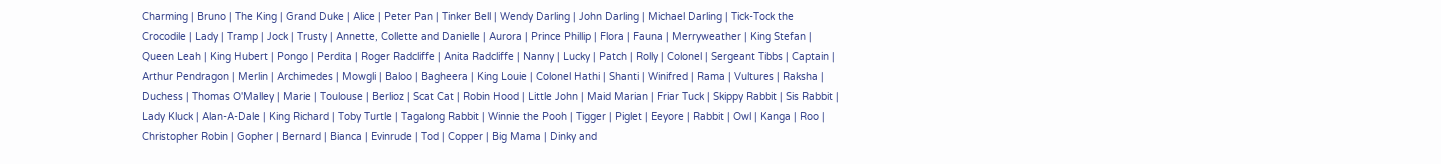Charming | Bruno | The King | Grand Duke | Alice | Peter Pan | Tinker Bell | Wendy Darling | John Darling | Michael Darling | Tick-Tock the Crocodile | Lady | Tramp | Jock | Trusty | Annette, Collette and Danielle | Aurora | Prince Phillip | Flora | Fauna | Merryweather | King Stefan | Queen Leah | King Hubert | Pongo | Perdita | Roger Radcliffe | Anita Radcliffe | Nanny | Lucky | Patch | Rolly | Colonel | Sergeant Tibbs | Captain | Arthur Pendragon | Merlin | Archimedes | Mowgli | Baloo | Bagheera | King Louie | Colonel Hathi | Shanti | Winifred | Rama | Vultures | Raksha | Duchess | Thomas O'Malley | Marie | Toulouse | Berlioz | Scat Cat | Robin Hood | Little John | Maid Marian | Friar Tuck | Skippy Rabbit | Sis Rabbit | Lady Kluck | Alan-A-Dale | King Richard | Toby Turtle | Tagalong Rabbit | Winnie the Pooh | Tigger | Piglet | Eeyore | Rabbit | Owl | Kanga | Roo | Christopher Robin | Gopher | Bernard | Bianca | Evinrude | Tod | Copper | Big Mama | Dinky and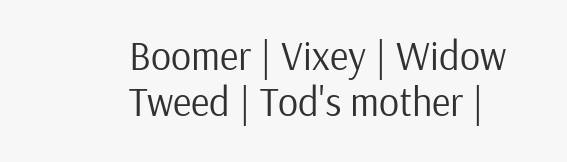Boomer | Vixey | Widow Tweed | Tod's mother |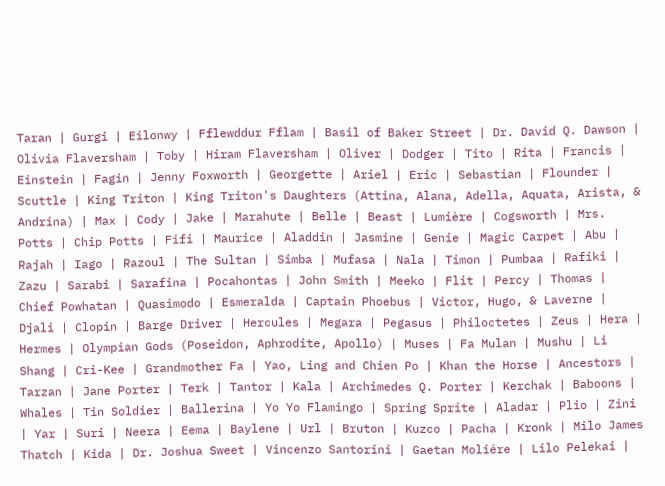Taran | Gurgi | Eilonwy | Fflewddur Fflam | Basil of Baker Street | Dr. David Q. Dawson | Olivia Flaversham | Toby | Hiram Flaversham | Oliver | Dodger | Tito | Rita | Francis | Einstein | Fagin | Jenny Foxworth | Georgette | Ariel | Eric | Sebastian | Flounder | Scuttle | King Triton | King Triton's Daughters (Attina, Alana, Adella, Aquata, Arista, & Andrina) | Max | Cody | Jake | Marahute | Belle | Beast | Lumière | Cogsworth | Mrs. Potts | Chip Potts | Fifi | Maurice | Aladdin | Jasmine | Genie | Magic Carpet | Abu | Rajah | Iago | Razoul | The Sultan | Simba | Mufasa | Nala | Timon | Pumbaa | Rafiki | Zazu | Sarabi | Sarafina | Pocahontas | John Smith | Meeko | Flit | Percy | Thomas | Chief Powhatan | Quasimodo | Esmeralda | Captain Phoebus | Victor, Hugo, & Laverne | Djali | Clopin | Barge Driver | Hercules | Megara | Pegasus | Philoctetes | Zeus | Hera | Hermes | Olympian Gods (Poseidon, Aphrodite, Apollo) | Muses | Fa Mulan | Mushu | Li Shang | Cri-Kee | Grandmother Fa | Yao, Ling and Chien Po | Khan the Horse | Ancestors | Tarzan | Jane Porter | Terk | Tantor | Kala | Archimedes Q. Porter | Kerchak | Baboons | Whales | Tin Soldier | Ballerina | Yo Yo Flamingo | Spring Sprite | Aladar | Plio | Zini | Yar | Suri | Neera | Eema | Baylene | Url | Bruton | Kuzco | Pacha | Kronk | Milo James Thatch | Kida | Dr. Joshua Sweet | Vincenzo Santorini | Gaetan Moliére | Lilo Pelekai |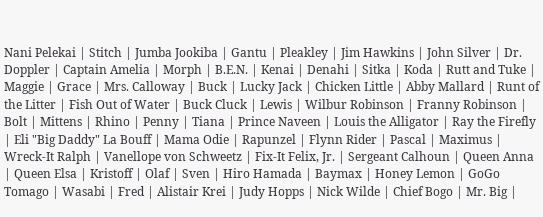Nani Pelekai | Stitch | Jumba Jookiba | Gantu | Pleakley | Jim Hawkins | John Silver | Dr. Doppler | Captain Amelia | Morph | B.E.N. | Kenai | Denahi | Sitka | Koda | Rutt and Tuke | Maggie | Grace | Mrs. Calloway | Buck | Lucky Jack | Chicken Little | Abby Mallard | Runt of the Litter | Fish Out of Water | Buck Cluck | Lewis | Wilbur Robinson | Franny Robinson | Bolt | Mittens | Rhino | Penny | Tiana | Prince Naveen | Louis the Alligator | Ray the Firefly | Eli "Big Daddy" La Bouff | Mama Odie | Rapunzel | Flynn Rider | Pascal | Maximus | Wreck-It Ralph | Vanellope von Schweetz | Fix-It Felix, Jr. | Sergeant Calhoun | Queen Anna | Queen Elsa | Kristoff | Olaf | Sven | Hiro Hamada | Baymax | Honey Lemon | GoGo Tomago | Wasabi | Fred | Alistair Krei | Judy Hopps | Nick Wilde | Chief Bogo | Mr. Big |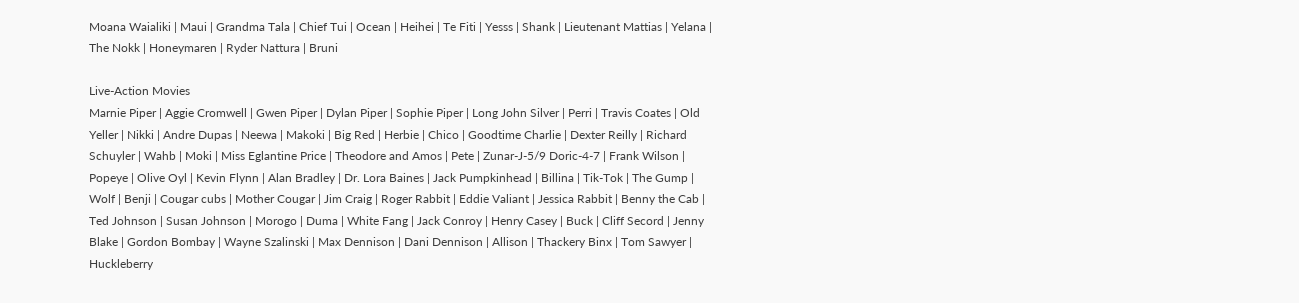Moana Waialiki | Maui | Grandma Tala | Chief Tui | Ocean | Heihei | Te Fiti | Yesss | Shank | Lieutenant Mattias | Yelana | The Nokk | Honeymaren | Ryder Nattura | Bruni

Live-Action Movies
Marnie Piper | Aggie Cromwell | Gwen Piper | Dylan Piper | Sophie Piper | Long John Silver | Perri | Travis Coates | Old Yeller | Nikki | Andre Dupas | Neewa | Makoki | Big Red | Herbie | Chico | Goodtime Charlie | Dexter Reilly | Richard Schuyler | Wahb | Moki | Miss Eglantine Price | Theodore and Amos | Pete | Zunar-J-5/9 Doric-4-7 | Frank Wilson | Popeye | Olive Oyl | Kevin Flynn | Alan Bradley | Dr. Lora Baines | Jack Pumpkinhead | Billina | Tik-Tok | The Gump | Wolf | Benji | Cougar cubs | Mother Cougar | Jim Craig | Roger Rabbit | Eddie Valiant | Jessica Rabbit | Benny the Cab | Ted Johnson | Susan Johnson | Morogo | Duma | White Fang | Jack Conroy | Henry Casey | Buck | Cliff Secord | Jenny Blake | Gordon Bombay | Wayne Szalinski | Max Dennison | Dani Dennison | Allison | Thackery Binx | Tom Sawyer | Huckleberry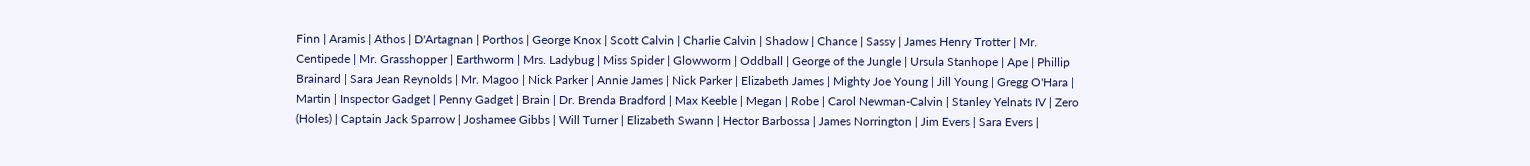Finn | Aramis | Athos | D'Artagnan | Porthos | George Knox | Scott Calvin | Charlie Calvin | Shadow | Chance | Sassy | James Henry Trotter | Mr. Centipede | Mr. Grasshopper | Earthworm | Mrs. Ladybug | Miss Spider | Glowworm | Oddball | George of the Jungle | Ursula Stanhope | Ape | Phillip Brainard | Sara Jean Reynolds | Mr. Magoo | Nick Parker | Annie James | Nick Parker | Elizabeth James | Mighty Joe Young | Jill Young | Gregg O'Hara | Martin | Inspector Gadget | Penny Gadget | Brain | Dr. Brenda Bradford | Max Keeble | Megan | Robe | Carol Newman-Calvin | Stanley Yelnats IV | Zero (Holes) | Captain Jack Sparrow | Joshamee Gibbs | Will Turner | Elizabeth Swann | Hector Barbossa | James Norrington | Jim Evers | Sara Evers |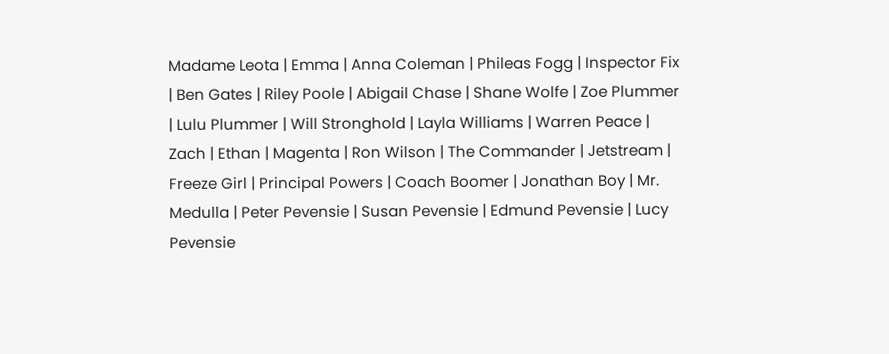Madame Leota | Emma | Anna Coleman | Phileas Fogg | Inspector Fix | Ben Gates | Riley Poole | Abigail Chase | Shane Wolfe | Zoe Plummer | Lulu Plummer | Will Stronghold | Layla Williams | Warren Peace | Zach | Ethan | Magenta | Ron Wilson | The Commander | Jetstream | Freeze Girl | Principal Powers | Coach Boomer | Jonathan Boy | Mr. Medulla | Peter Pevensie | Susan Pevensie | Edmund Pevensie | Lucy Pevensie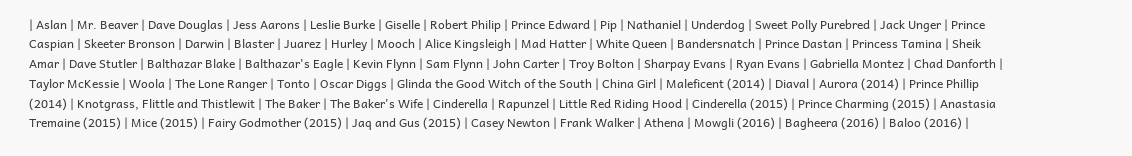| Aslan | Mr. Beaver | Dave Douglas | Jess Aarons | Leslie Burke | Giselle | Robert Philip | Prince Edward | Pip | Nathaniel | Underdog | Sweet Polly Purebred | Jack Unger | Prince Caspian | Skeeter Bronson | Darwin | Blaster | Juarez | Hurley | Mooch | Alice Kingsleigh | Mad Hatter | White Queen | Bandersnatch | Prince Dastan | Princess Tamina | Sheik Amar | Dave Stutler | Balthazar Blake | Balthazar's Eagle | Kevin Flynn | Sam Flynn | John Carter | Troy Bolton | Sharpay Evans | Ryan Evans | Gabriella Montez | Chad Danforth | Taylor McKessie | Woola | The Lone Ranger | Tonto | Oscar Diggs | Glinda the Good Witch of the South | China Girl | Maleficent (2014) | Diaval | Aurora (2014) | Prince Phillip (2014) | Knotgrass, Flittle and Thistlewit | The Baker | The Baker's Wife | Cinderella | Rapunzel | Little Red Riding Hood | Cinderella (2015) | Prince Charming (2015) | Anastasia Tremaine (2015) | Mice (2015) | Fairy Godmother (2015) | Jaq and Gus (2015) | Casey Newton | Frank Walker | Athena | Mowgli (2016) | Bagheera (2016) | Baloo (2016) |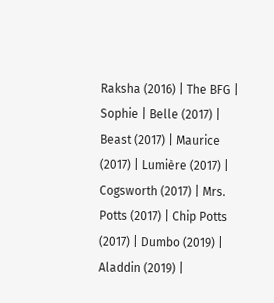Raksha (2016) | The BFG | Sophie | Belle (2017) | Beast (2017) | Maurice (2017) | Lumière (2017) | Cogsworth (2017) | Mrs. Potts (2017) | Chip Potts (2017) | Dumbo (2019) | Aladdin (2019) |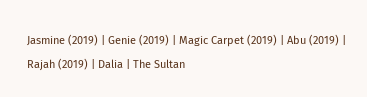Jasmine (2019) | Genie (2019) | Magic Carpet (2019) | Abu (2019) | Rajah (2019) | Dalia | The Sultan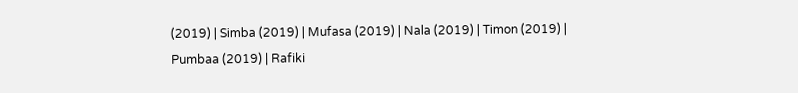(2019) | Simba (2019) | Mufasa (2019) | Nala (2019) | Timon (2019) | Pumbaa (2019) | Rafiki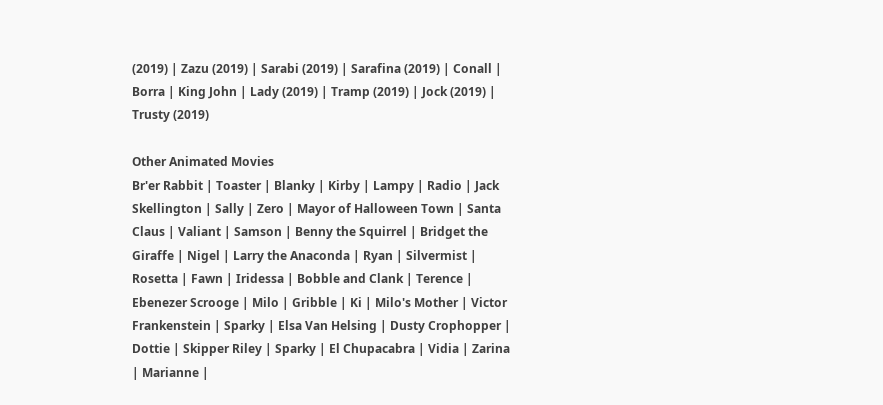(2019) | Zazu (2019) | Sarabi (2019) | Sarafina (2019) | Conall | Borra | King John | Lady (2019) | Tramp (2019) | Jock (2019) | Trusty (2019)

Other Animated Movies
Br'er Rabbit | Toaster | Blanky | Kirby | Lampy | Radio | Jack Skellington | Sally | Zero | Mayor of Halloween Town | Santa Claus | Valiant | Samson | Benny the Squirrel | Bridget the Giraffe | Nigel | Larry the Anaconda | Ryan | Silvermist | Rosetta | Fawn | Iridessa | Bobble and Clank | Terence | Ebenezer Scrooge | Milo | Gribble | Ki | Milo's Mother | Victor Frankenstein | Sparky | Elsa Van Helsing | Dusty Crophopper | Dottie | Skipper Riley | Sparky | El Chupacabra | Vidia | Zarina | Marianne |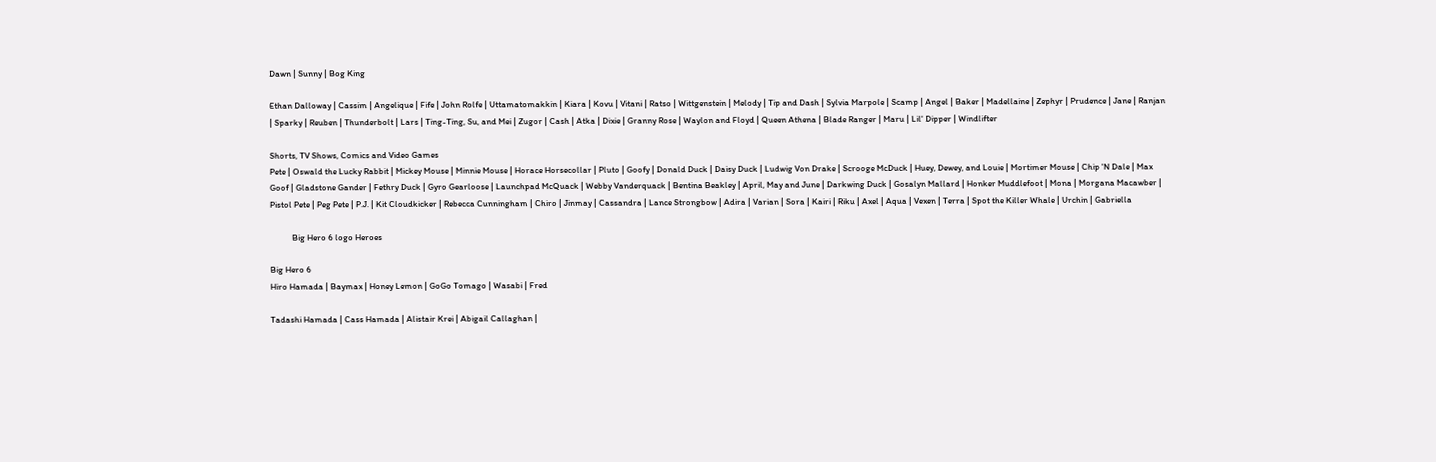Dawn | Sunny | Bog King

Ethan Dalloway | Cassim | Angelique | Fife | John Rolfe | Uttamatomakkin | Kiara | Kovu | Vitani | Ratso | Wittgenstein | Melody | Tip and Dash | Sylvia Marpole | Scamp | Angel | Baker | Madellaine | Zephyr | Prudence | Jane | Ranjan | Sparky | Reuben | Thunderbolt | Lars | Ting-Ting, Su, and Mei | Zugor | Cash | Atka | Dixie | Granny Rose | Waylon and Floyd | Queen Athena | Blade Ranger | Maru | Lil' Dipper | Windlifter

Shorts, TV Shows, Comics and Video Games
Pete | Oswald the Lucky Rabbit | Mickey Mouse | Minnie Mouse | Horace Horsecollar | Pluto | Goofy | Donald Duck | Daisy Duck | Ludwig Von Drake | Scrooge McDuck | Huey, Dewey, and Louie | Mortimer Mouse | Chip 'N Dale | Max Goof | Gladstone Gander | Fethry Duck | Gyro Gearloose | Launchpad McQuack | Webby Vanderquack | Bentina Beakley | April, May and June | Darkwing Duck | Gosalyn Mallard | Honker Muddlefoot | Mona | Morgana Macawber | Pistol Pete | Peg Pete | P.J. | Kit Cloudkicker | Rebecca Cunningham | Chiro | Jinmay | Cassandra | Lance Strongbow | Adira | Varian | Sora | Kairi | Riku | Axel | Aqua | Vexen | Terra | Spot the Killer Whale | Urchin | Gabriella

           Big Hero 6 logo Heroes

Big Hero 6
Hiro Hamada | Baymax | Honey Lemon | GoGo Tomago | Wasabi | Fred

Tadashi Hamada | Cass Hamada | Alistair Krei | Abigail Callaghan |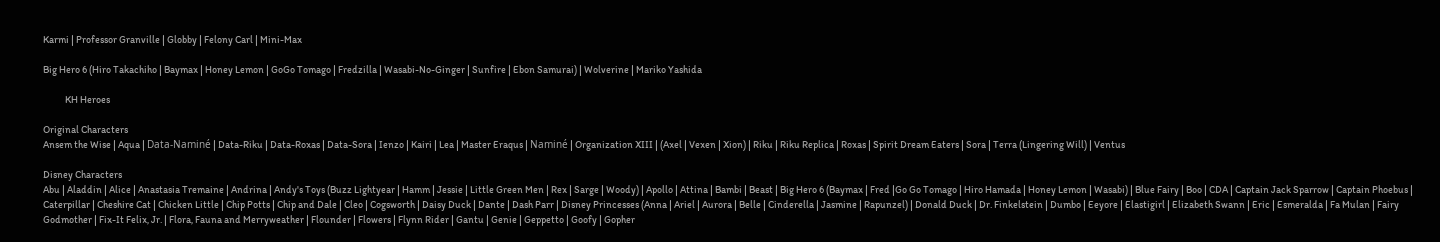Karmi | Professor Granville | Globby | Felony Carl | Mini-Max

Big Hero 6 (Hiro Takachiho | Baymax | Honey Lemon | GoGo Tomago | Fredzilla | Wasabi-No-Ginger | Sunfire | Ebon Samurai) | Wolverine | Mariko Yashida

           KH Heroes

Original Characters
Ansem the Wise | Aqua | Data-Naminé | Data-Riku | Data-Roxas | Data-Sora | Ienzo | Kairi | Lea | Master Eraqus | Naminé | Organization XIII | (Axel | Vexen | Xion) | Riku | Riku Replica | Roxas | Spirit Dream Eaters | Sora | Terra (Lingering Will) | Ventus

Disney Characters
Abu | Aladdin | Alice | Anastasia Tremaine | Andrina | Andy's Toys (Buzz Lightyear | Hamm | Jessie | Little Green Men | Rex | Sarge | Woody) | Apollo | Attina | Bambi | Beast | Big Hero 6 (Baymax | Fred |Go Go Tomago | Hiro Hamada | Honey Lemon | Wasabi) | Blue Fairy | Boo | CDA | Captain Jack Sparrow | Captain Phoebus | Caterpillar | Cheshire Cat | Chicken Little | Chip Potts | Chip and Dale | Cleo | Cogsworth | Daisy Duck | Dante | Dash Parr | Disney Princesses (Anna | Ariel | Aurora | Belle | Cinderella | Jasmine | Rapunzel) | Donald Duck | Dr. Finkelstein | Dumbo | Eeyore | Elastigirl | Elizabeth Swann | Eric | Esmeralda | Fa Mulan | Fairy Godmother | Fix-It Felix, Jr. | Flora, Fauna and Merryweather | Flounder | Flowers | Flynn Rider | Gantu | Genie | Geppetto | Goofy | Gopher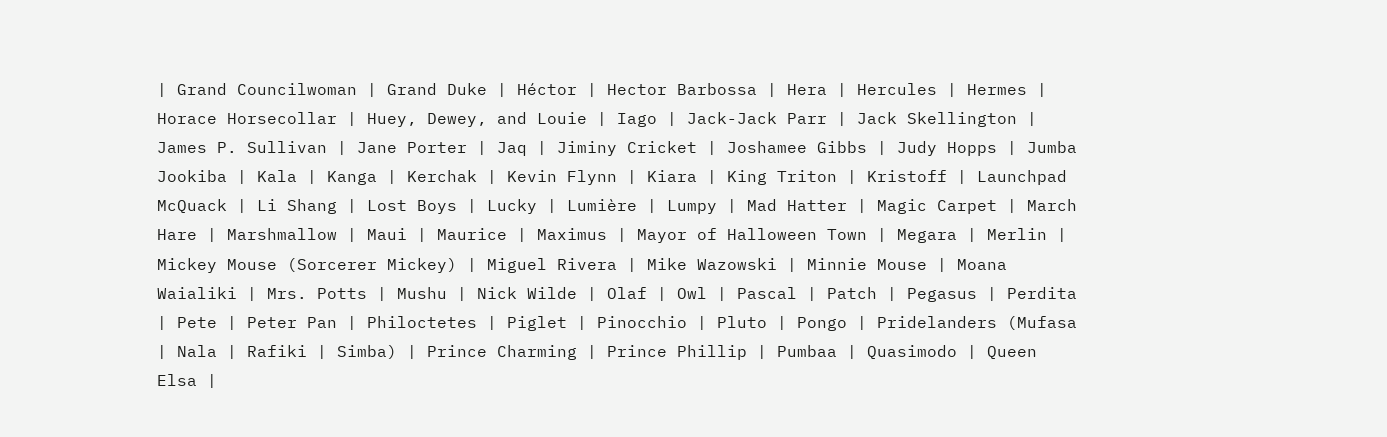| Grand Councilwoman | Grand Duke | Héctor | Hector Barbossa | Hera | Hercules | Hermes | Horace Horsecollar | Huey, Dewey, and Louie | Iago | Jack-Jack Parr | Jack Skellington | James P. Sullivan | Jane Porter | Jaq | Jiminy Cricket | Joshamee Gibbs | Judy Hopps | Jumba Jookiba | Kala | Kanga | Kerchak | Kevin Flynn | Kiara | King Triton | Kristoff | Launchpad McQuack | Li Shang | Lost Boys | Lucky | Lumière | Lumpy | Mad Hatter | Magic Carpet | March Hare | Marshmallow | Maui | Maurice | Maximus | Mayor of Halloween Town | Megara | Merlin | Mickey Mouse (Sorcerer Mickey) | Miguel Rivera | Mike Wazowski | Minnie Mouse | Moana Waialiki | Mrs. Potts | Mushu | Nick Wilde | Olaf | Owl | Pascal | Patch | Pegasus | Perdita | Pete | Peter Pan | Philoctetes | Piglet | Pinocchio | Pluto | Pongo | Pridelanders (Mufasa | Nala | Rafiki | Simba) | Prince Charming | Prince Phillip | Pumbaa | Quasimodo | Queen Elsa |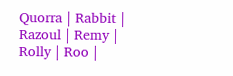Quorra | Rabbit | Razoul | Remy | Rolly | Roo |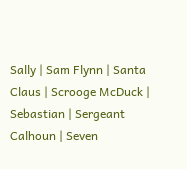Sally | Sam Flynn | Santa Claus | Scrooge McDuck | Sebastian | Sergeant Calhoun | Seven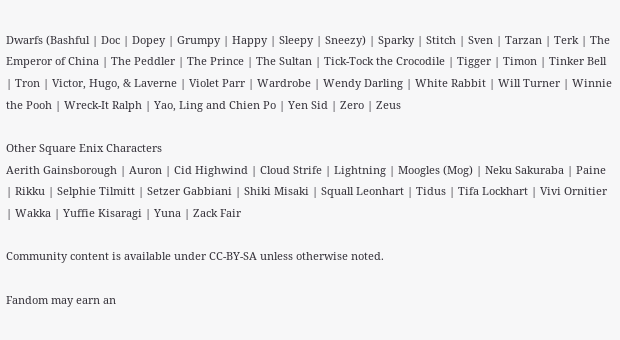Dwarfs (Bashful | Doc | Dopey | Grumpy | Happy | Sleepy | Sneezy) | Sparky | Stitch | Sven | Tarzan | Terk | The Emperor of China | The Peddler | The Prince | The Sultan | Tick-Tock the Crocodile | Tigger | Timon | Tinker Bell | Tron | Victor, Hugo, & Laverne | Violet Parr | Wardrobe | Wendy Darling | White Rabbit | Will Turner | Winnie the Pooh | Wreck-It Ralph | Yao, Ling and Chien Po | Yen Sid | Zero | Zeus

Other Square Enix Characters
Aerith Gainsborough | Auron | Cid Highwind | Cloud Strife | Lightning | Moogles (Mog) | Neku Sakuraba | Paine | Rikku | Selphie Tilmitt | Setzer Gabbiani | Shiki Misaki | Squall Leonhart | Tidus | Tifa Lockhart | Vivi Ornitier | Wakka | Yuffie Kisaragi | Yuna | Zack Fair

Community content is available under CC-BY-SA unless otherwise noted.

Fandom may earn an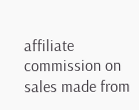affiliate commission on sales made from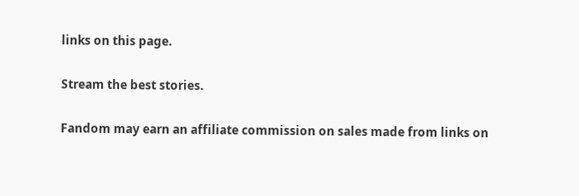links on this page.

Stream the best stories.

Fandom may earn an affiliate commission on sales made from links on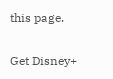this page.

Get Disney+